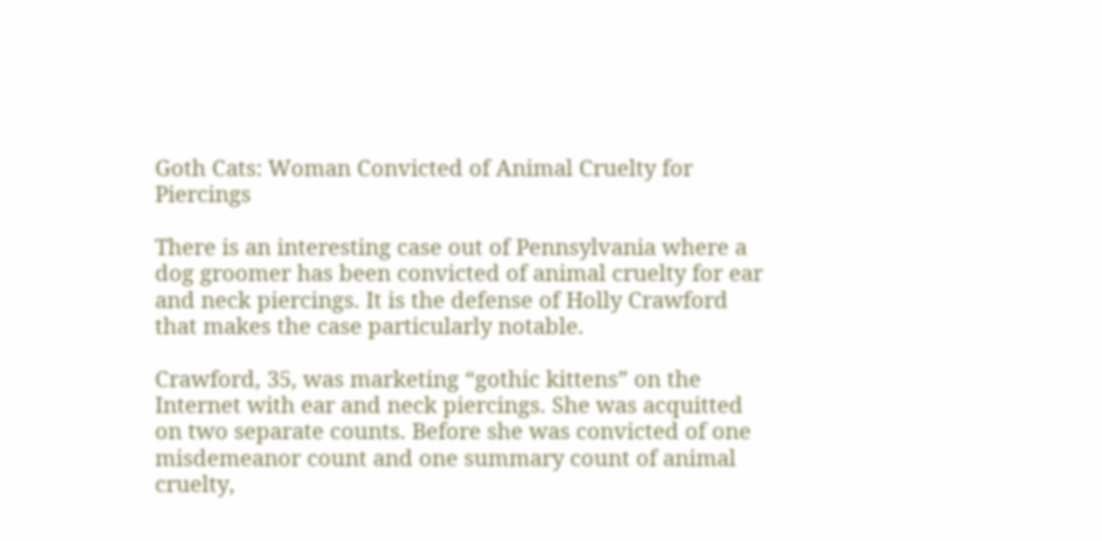Goth Cats: Woman Convicted of Animal Cruelty for Piercings

There is an interesting case out of Pennsylvania where a dog groomer has been convicted of animal cruelty for ear and neck piercings. It is the defense of Holly Crawford that makes the case particularly notable.

Crawford, 35, was marketing “gothic kittens” on the Internet with ear and neck piercings. She was acquitted on two separate counts. Before she was convicted of one misdemeanor count and one summary count of animal cruelty,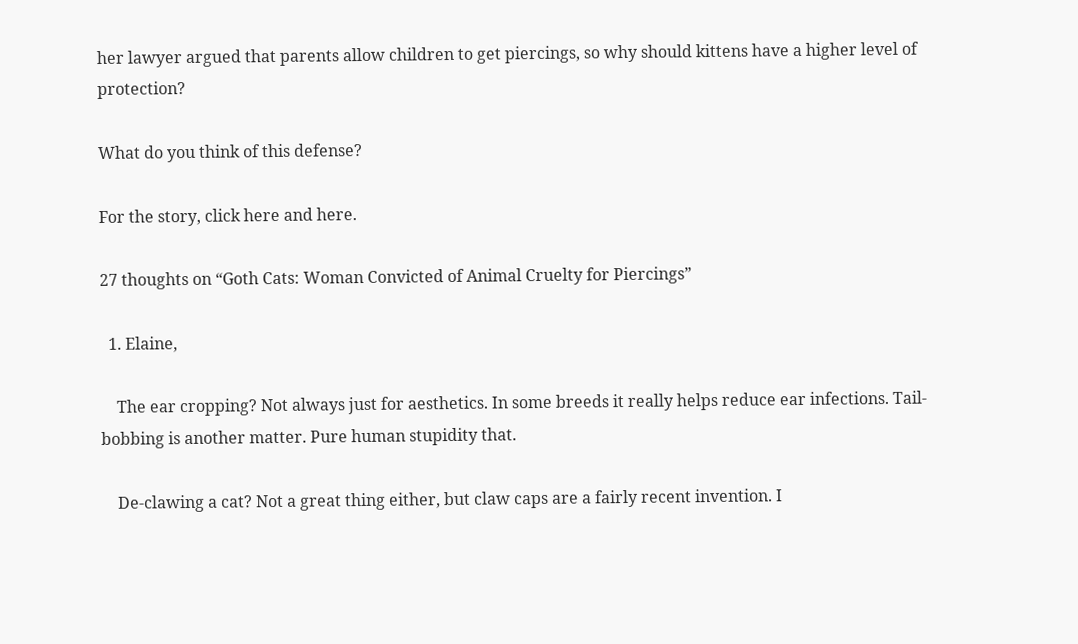her lawyer argued that parents allow children to get piercings, so why should kittens have a higher level of protection?

What do you think of this defense?

For the story, click here and here.

27 thoughts on “Goth Cats: Woman Convicted of Animal Cruelty for Piercings”

  1. Elaine,

    The ear cropping? Not always just for aesthetics. In some breeds it really helps reduce ear infections. Tail-bobbing is another matter. Pure human stupidity that.

    De-clawing a cat? Not a great thing either, but claw caps are a fairly recent invention. I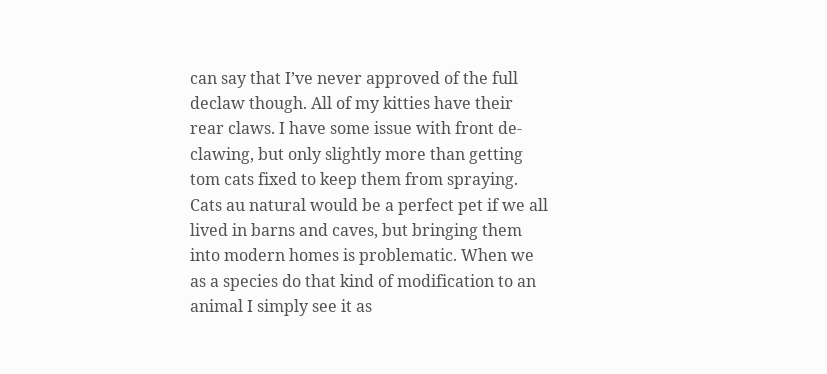can say that I’ve never approved of the full declaw though. All of my kitties have their rear claws. I have some issue with front de-clawing, but only slightly more than getting tom cats fixed to keep them from spraying. Cats au natural would be a perfect pet if we all lived in barns and caves, but bringing them into modern homes is problematic. When we as a species do that kind of modification to an animal I simply see it as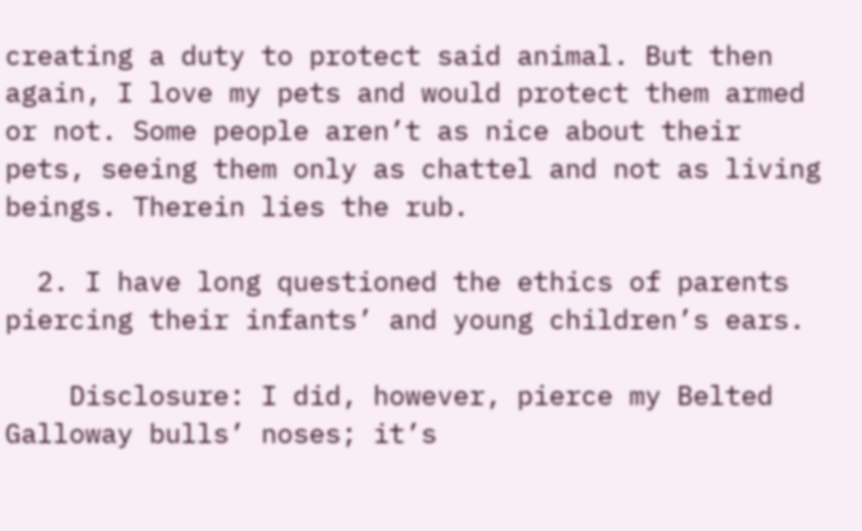creating a duty to protect said animal. But then again, I love my pets and would protect them armed or not. Some people aren’t as nice about their pets, seeing them only as chattel and not as living beings. Therein lies the rub.

  2. I have long questioned the ethics of parents piercing their infants’ and young children’s ears.

    Disclosure: I did, however, pierce my Belted Galloway bulls’ noses; it’s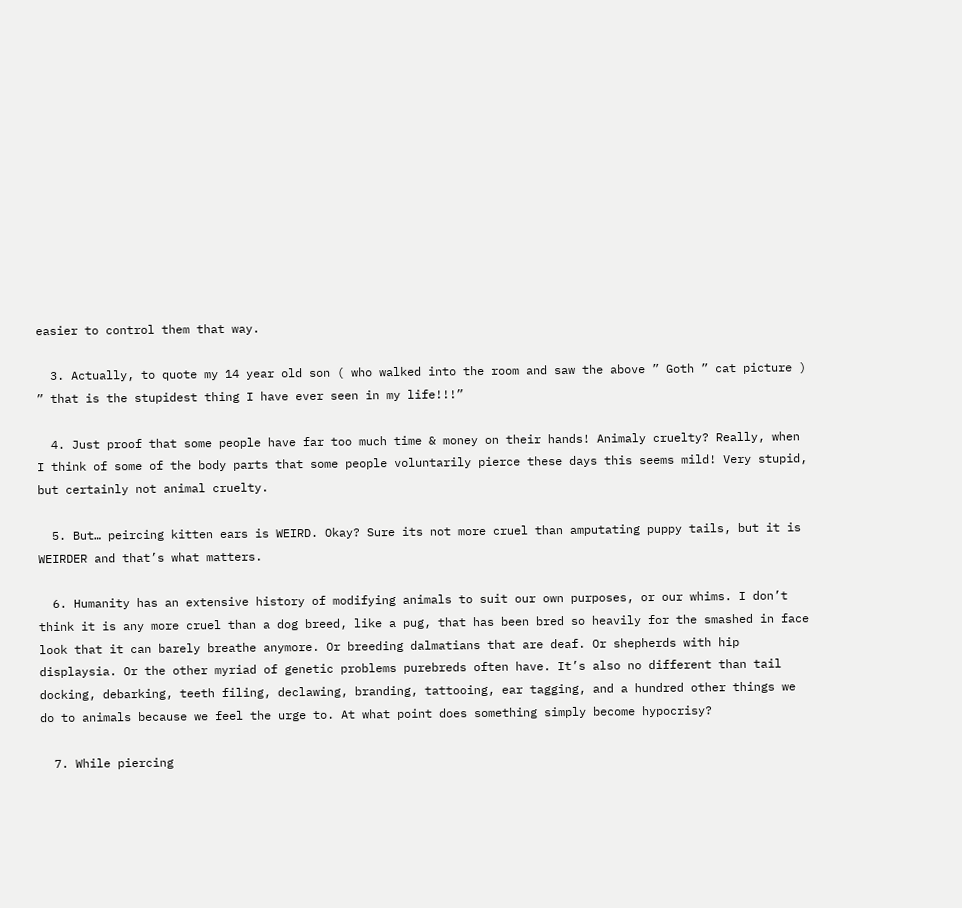easier to control them that way.

  3. Actually, to quote my 14 year old son ( who walked into the room and saw the above ” Goth ” cat picture ) ” that is the stupidest thing I have ever seen in my life!!!”

  4. Just proof that some people have far too much time & money on their hands! Animaly cruelty? Really, when I think of some of the body parts that some people voluntarily pierce these days this seems mild! Very stupid, but certainly not animal cruelty.

  5. But… peircing kitten ears is WEIRD. Okay? Sure its not more cruel than amputating puppy tails, but it is WEIRDER and that’s what matters.

  6. Humanity has an extensive history of modifying animals to suit our own purposes, or our whims. I don’t think it is any more cruel than a dog breed, like a pug, that has been bred so heavily for the smashed in face look that it can barely breathe anymore. Or breeding dalmatians that are deaf. Or shepherds with hip displaysia. Or the other myriad of genetic problems purebreds often have. It’s also no different than tail docking, debarking, teeth filing, declawing, branding, tattooing, ear tagging, and a hundred other things we do to animals because we feel the urge to. At what point does something simply become hypocrisy?

  7. While piercing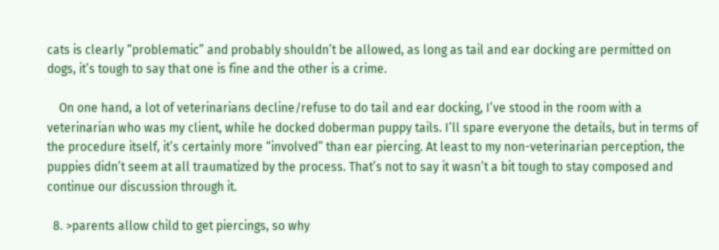cats is clearly “problematic” and probably shouldn’t be allowed, as long as tail and ear docking are permitted on dogs, it’s tough to say that one is fine and the other is a crime.

    On one hand, a lot of veterinarians decline/refuse to do tail and ear docking, I’ve stood in the room with a veterinarian who was my client, while he docked doberman puppy tails. I’ll spare everyone the details, but in terms of the procedure itself, it’s certainly more “involved” than ear piercing. At least to my non-veterinarian perception, the puppies didn’t seem at all traumatized by the process. That’s not to say it wasn’t a bit tough to stay composed and continue our discussion through it.

  8. >parents allow child to get piercings, so why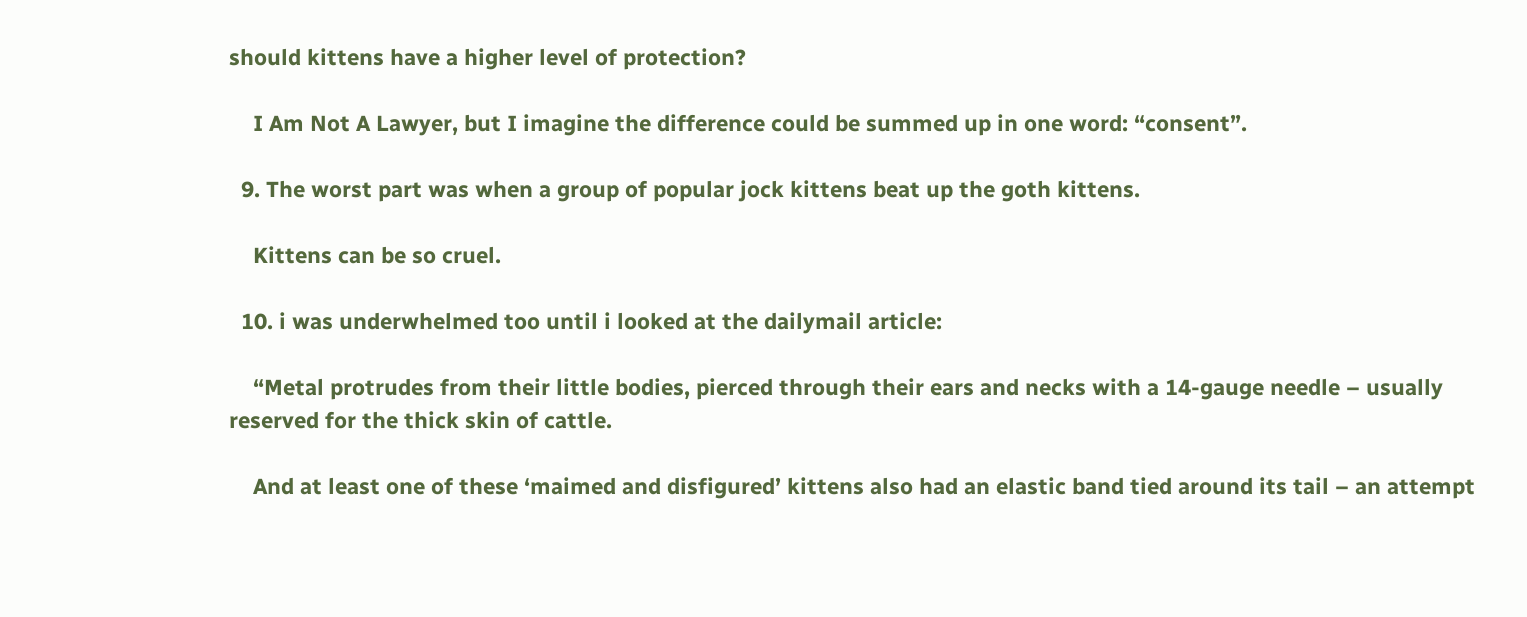should kittens have a higher level of protection?

    I Am Not A Lawyer, but I imagine the difference could be summed up in one word: “consent”.

  9. The worst part was when a group of popular jock kittens beat up the goth kittens.

    Kittens can be so cruel.

  10. i was underwhelmed too until i looked at the dailymail article:

    “Metal protrudes from their little bodies, pierced through their ears and necks with a 14-gauge needle – usually reserved for the thick skin of cattle.

    And at least one of these ‘maimed and disfigured’ kittens also had an elastic band tied around its tail – an attempt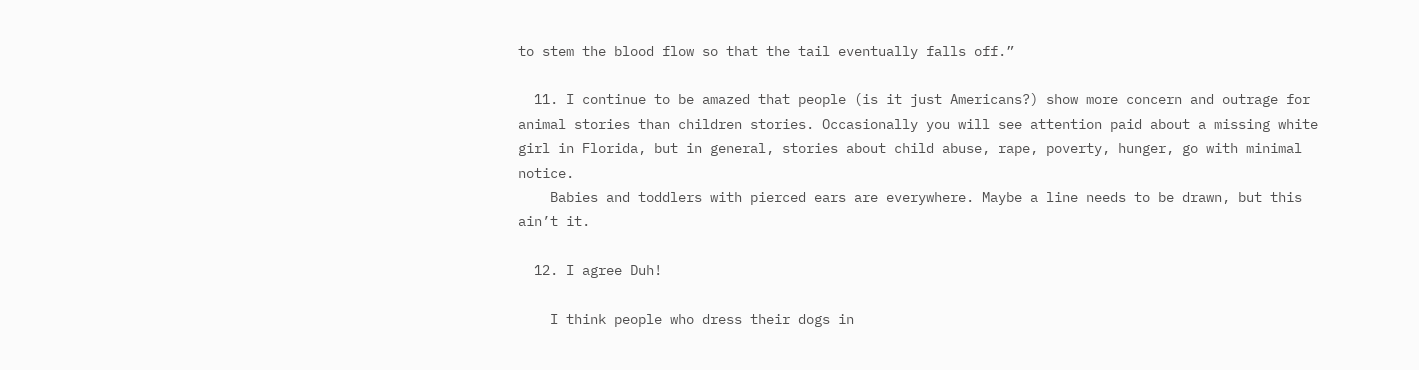to stem the blood flow so that the tail eventually falls off.”

  11. I continue to be amazed that people (is it just Americans?) show more concern and outrage for animal stories than children stories. Occasionally you will see attention paid about a missing white girl in Florida, but in general, stories about child abuse, rape, poverty, hunger, go with minimal notice.
    Babies and toddlers with pierced ears are everywhere. Maybe a line needs to be drawn, but this ain’t it.

  12. I agree Duh!

    I think people who dress their dogs in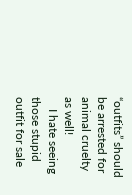“outfits” should be arrested for animal cruelty as well!
    I hate seeing those stupid outfit for sale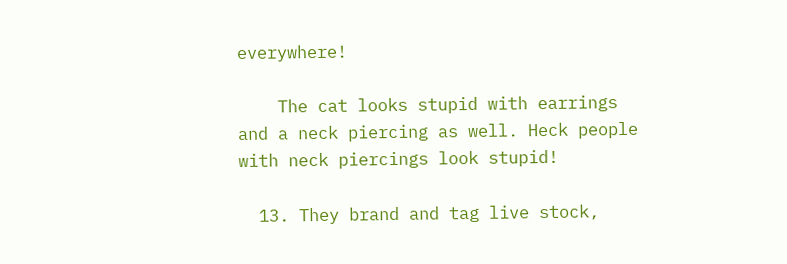everywhere!

    The cat looks stupid with earrings and a neck piercing as well. Heck people with neck piercings look stupid!

  13. They brand and tag live stock,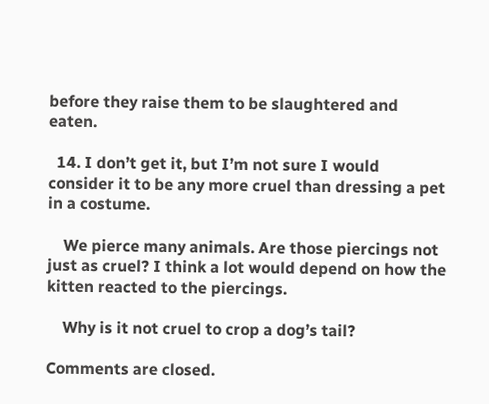before they raise them to be slaughtered and eaten.

  14. I don’t get it, but I’m not sure I would consider it to be any more cruel than dressing a pet in a costume.

    We pierce many animals. Are those piercings not just as cruel? I think a lot would depend on how the kitten reacted to the piercings.

    Why is it not cruel to crop a dog’s tail?

Comments are closed.